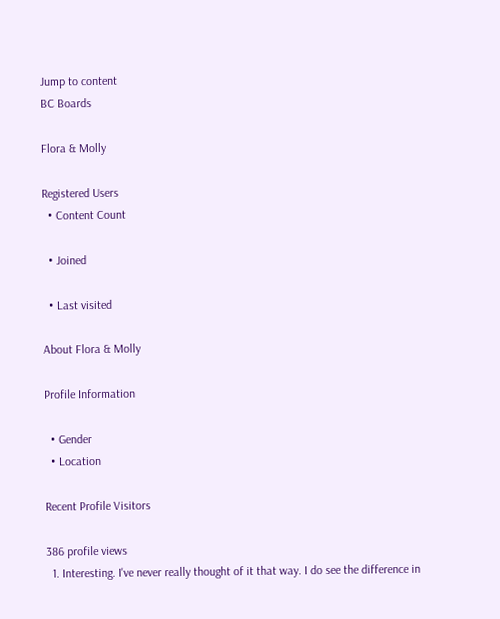Jump to content
BC Boards

Flora & Molly

Registered Users
  • Content Count

  • Joined

  • Last visited

About Flora & Molly

Profile Information

  • Gender
  • Location

Recent Profile Visitors

386 profile views
  1. Interesting. I've never really thought of it that way. I do see the difference in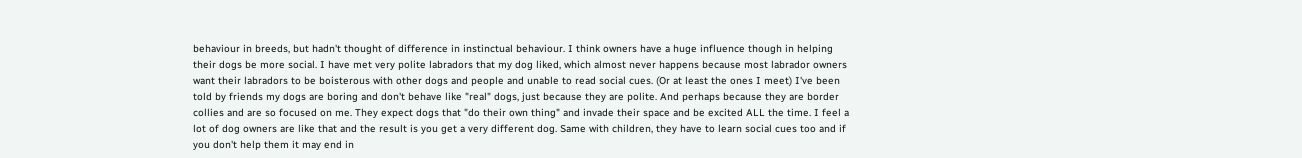behaviour in breeds, but hadn't thought of difference in instinctual behaviour. I think owners have a huge influence though in helping their dogs be more social. I have met very polite labradors that my dog liked, which almost never happens because most labrador owners want their labradors to be boisterous with other dogs and people and unable to read social cues. (Or at least the ones I meet) I've been told by friends my dogs are boring and don't behave like "real" dogs, just because they are polite. And perhaps because they are border collies and are so focused on me. They expect dogs that "do their own thing" and invade their space and be excited ALL the time. I feel a lot of dog owners are like that and the result is you get a very different dog. Same with children, they have to learn social cues too and if you don't help them it may end in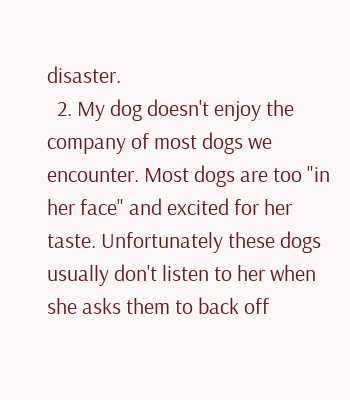disaster.
  2. My dog doesn't enjoy the company of most dogs we encounter. Most dogs are too "in her face" and excited for her taste. Unfortunately these dogs usually don't listen to her when she asks them to back off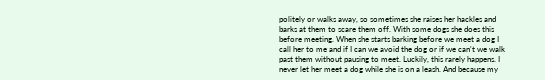politely or walks away, so sometimes she raises her hackles and barks at them to scare them off. With some dogs she does this before meeting. When she starts barking before we meet a dog I call her to me and if I can we avoid the dog or if we can't we walk past them without pausing to meet. Luckily, this rarely happens. I never let her meet a dog while she is on a leash. And because my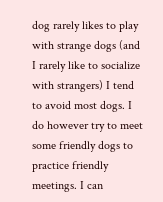dog rarely likes to play with strange dogs (and I rarely like to socialize with strangers) I tend to avoid most dogs. I do however try to meet some friendly dogs to practice friendly meetings. I can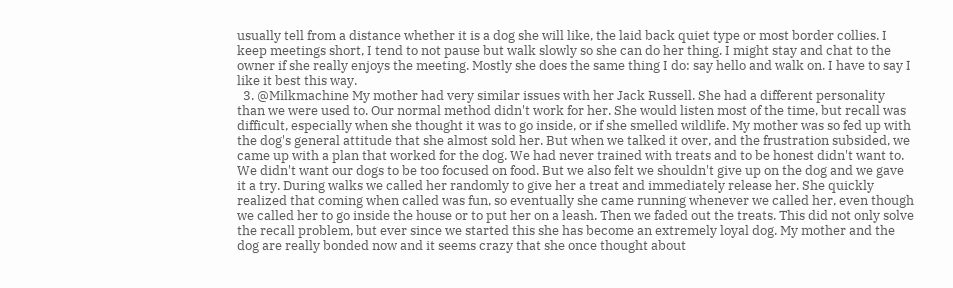usually tell from a distance whether it is a dog she will like, the laid back quiet type or most border collies. I keep meetings short, I tend to not pause but walk slowly so she can do her thing. I might stay and chat to the owner if she really enjoys the meeting. Mostly she does the same thing I do: say hello and walk on. I have to say I like it best this way.
  3. @Milkmachine My mother had very similar issues with her Jack Russell. She had a different personality than we were used to. Our normal method didn't work for her. She would listen most of the time, but recall was difficult, especially when she thought it was to go inside, or if she smelled wildlife. My mother was so fed up with the dog's general attitude that she almost sold her. But when we talked it over, and the frustration subsided, we came up with a plan that worked for the dog. We had never trained with treats and to be honest didn't want to. We didn't want our dogs to be too focused on food. But we also felt we shouldn't give up on the dog and we gave it a try. During walks we called her randomly to give her a treat and immediately release her. She quickly realized that coming when called was fun, so eventually she came running whenever we called her, even though we called her to go inside the house or to put her on a leash. Then we faded out the treats. This did not only solve the recall problem, but ever since we started this she has become an extremely loyal dog. My mother and the dog are really bonded now and it seems crazy that she once thought about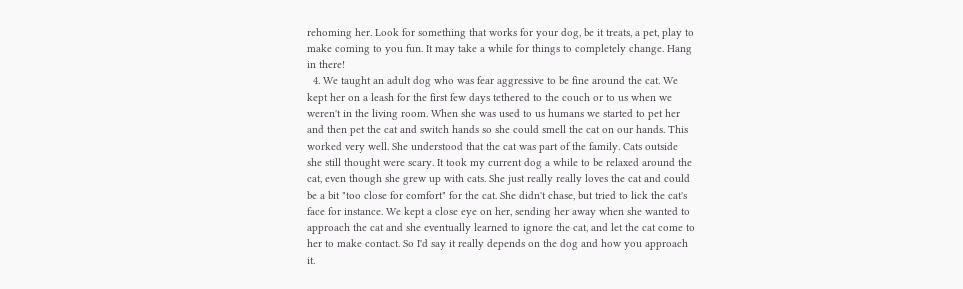rehoming her. Look for something that works for your dog, be it treats, a pet, play to make coming to you fun. It may take a while for things to completely change. Hang in there!
  4. We taught an adult dog who was fear aggressive to be fine around the cat. We kept her on a leash for the first few days tethered to the couch or to us when we weren't in the living room. When she was used to us humans we started to pet her and then pet the cat and switch hands so she could smell the cat on our hands. This worked very well. She understood that the cat was part of the family. Cats outside she still thought were scary. It took my current dog a while to be relaxed around the cat, even though she grew up with cats. She just really really loves the cat and could be a bit "too close for comfort" for the cat. She didn't chase, but tried to lick the cat's face for instance. We kept a close eye on her, sending her away when she wanted to approach the cat and she eventually learned to ignore the cat, and let the cat come to her to make contact. So I'd say it really depends on the dog and how you approach it.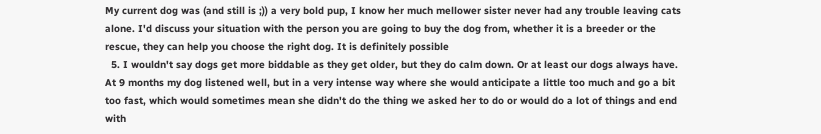My current dog was (and still is ;)) a very bold pup, I know her much mellower sister never had any trouble leaving cats alone. I'd discuss your situation with the person you are going to buy the dog from, whether it is a breeder or the rescue, they can help you choose the right dog. It is definitely possible
  5. I wouldn't say dogs get more biddable as they get older, but they do calm down. Or at least our dogs always have. At 9 months my dog listened well, but in a very intense way where she would anticipate a little too much and go a bit too fast, which would sometimes mean she didn't do the thing we asked her to do or would do a lot of things and end with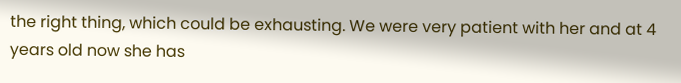the right thing, which could be exhausting. We were very patient with her and at 4 years old now she has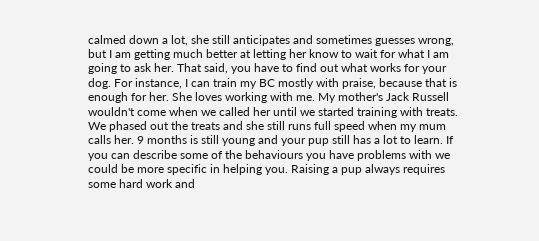calmed down a lot, she still anticipates and sometimes guesses wrong, but I am getting much better at letting her know to wait for what I am going to ask her. That said, you have to find out what works for your dog. For instance, I can train my BC mostly with praise, because that is enough for her. She loves working with me. My mother's Jack Russell wouldn't come when we called her until we started training with treats. We phased out the treats and she still runs full speed when my mum calls her. 9 months is still young and your pup still has a lot to learn. If you can describe some of the behaviours you have problems with we could be more specific in helping you. Raising a pup always requires some hard work and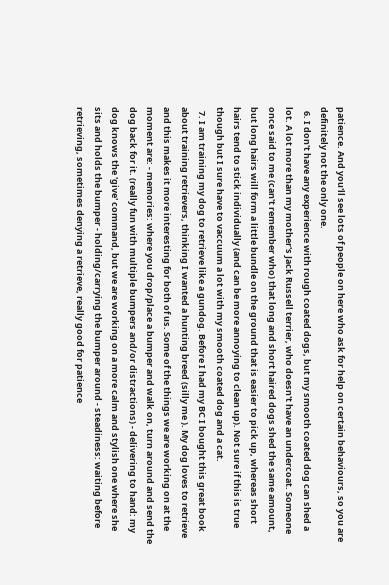patience. And you'll see lots of people on here who ask for help on certain behaviours, so you are definitely not the only one.
  6. I don't have any experience with rough coated dogs, but my smooth coated dog can shed a lot. A lot more than my mother's Jack Russell terrier, who doesn't have an undercoat. Someone once said to me (can't remember who) that long and short haired dogs shed the same amount, but long hairs will form a little bundle on the ground that is easier to pick up, whereas short hairs tend to stick individually (and can be more annoying to clean up). Not sure if this is true though but I sure have to vaccuum a lot with my smooth coated dog and a cat.
  7. I am training my dog to retrieve like a gundog. Before I had my BC I bought this great book about training retrievers, thinking I wanted a hunting breed (silly me ). My dog loves to retrieve and this makes it more interesting for both of us. Some of the things we are working on at the moment are: - memories: where you drop/place a bumper and walk on, turn around and send the dog back for it. (really fun with multiple bumpers and/or distractions) - delivering to hand: my dog knows the 'give' command, but we are working on a more calm and stylish one where she sits and holds the bumper - holding/carrying the bumper around - steadiness: waiting before retrieving, sometimes denying a retrieve, really good for patience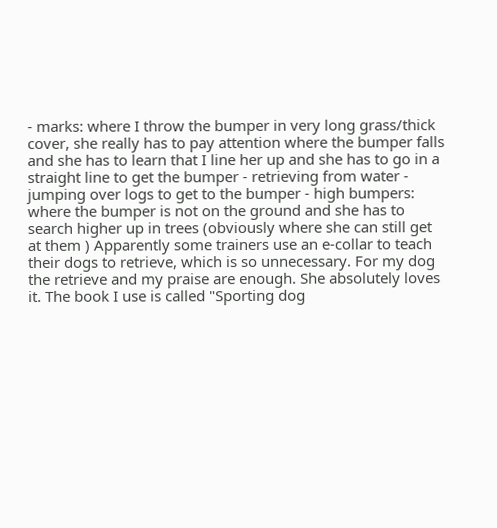- marks: where I throw the bumper in very long grass/thick cover, she really has to pay attention where the bumper falls and she has to learn that I line her up and she has to go in a straight line to get the bumper - retrieving from water - jumping over logs to get to the bumper - high bumpers: where the bumper is not on the ground and she has to search higher up in trees (obviously where she can still get at them ) Apparently some trainers use an e-collar to teach their dogs to retrieve, which is so unnecessary. For my dog the retrieve and my praise are enough. She absolutely loves it. The book I use is called "Sporting dog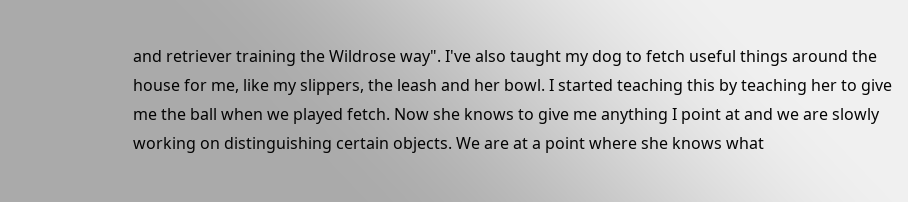and retriever training the Wildrose way". I've also taught my dog to fetch useful things around the house for me, like my slippers, the leash and her bowl. I started teaching this by teaching her to give me the ball when we played fetch. Now she knows to give me anything I point at and we are slowly working on distinguishing certain objects. We are at a point where she knows what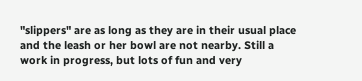"slippers" are as long as they are in their usual place and the leash or her bowl are not nearby. Still a work in progress, but lots of fun and very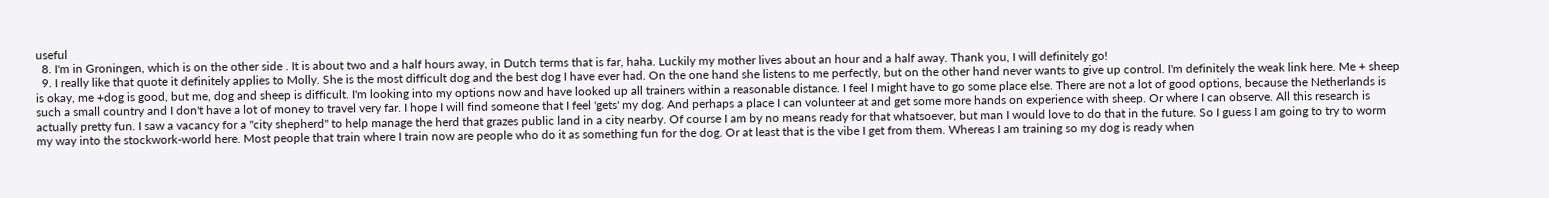useful
  8. I'm in Groningen, which is on the other side . It is about two and a half hours away, in Dutch terms that is far, haha. Luckily my mother lives about an hour and a half away. Thank you, I will definitely go!
  9. I really like that quote it definitely applies to Molly. She is the most difficult dog and the best dog I have ever had. On the one hand she listens to me perfectly, but on the other hand never wants to give up control. I'm definitely the weak link here. Me + sheep is okay, me +dog is good, but me, dog and sheep is difficult. I'm looking into my options now and have looked up all trainers within a reasonable distance. I feel I might have to go some place else. There are not a lot of good options, because the Netherlands is such a small country and I don't have a lot of money to travel very far. I hope I will find someone that I feel 'gets' my dog. And perhaps a place I can volunteer at and get some more hands on experience with sheep. Or where I can observe. All this research is actually pretty fun. I saw a vacancy for a "city shepherd" to help manage the herd that grazes public land in a city nearby. Of course I am by no means ready for that whatsoever, but man I would love to do that in the future. So I guess I am going to try to worm my way into the stockwork-world here. Most people that train where I train now are people who do it as something fun for the dog. Or at least that is the vibe I get from them. Whereas I am training so my dog is ready when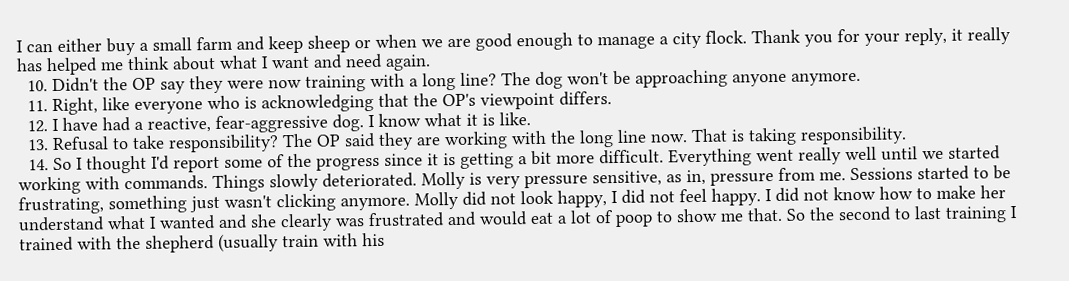I can either buy a small farm and keep sheep or when we are good enough to manage a city flock. Thank you for your reply, it really has helped me think about what I want and need again.
  10. Didn't the OP say they were now training with a long line? The dog won't be approaching anyone anymore.
  11. Right, like everyone who is acknowledging that the OP's viewpoint differs.
  12. I have had a reactive, fear-aggressive dog. I know what it is like.
  13. Refusal to take responsibility? The OP said they are working with the long line now. That is taking responsibility.
  14. So I thought I'd report some of the progress since it is getting a bit more difficult. Everything went really well until we started working with commands. Things slowly deteriorated. Molly is very pressure sensitive, as in, pressure from me. Sessions started to be frustrating, something just wasn't clicking anymore. Molly did not look happy, I did not feel happy. I did not know how to make her understand what I wanted and she clearly was frustrated and would eat a lot of poop to show me that. So the second to last training I trained with the shepherd (usually train with his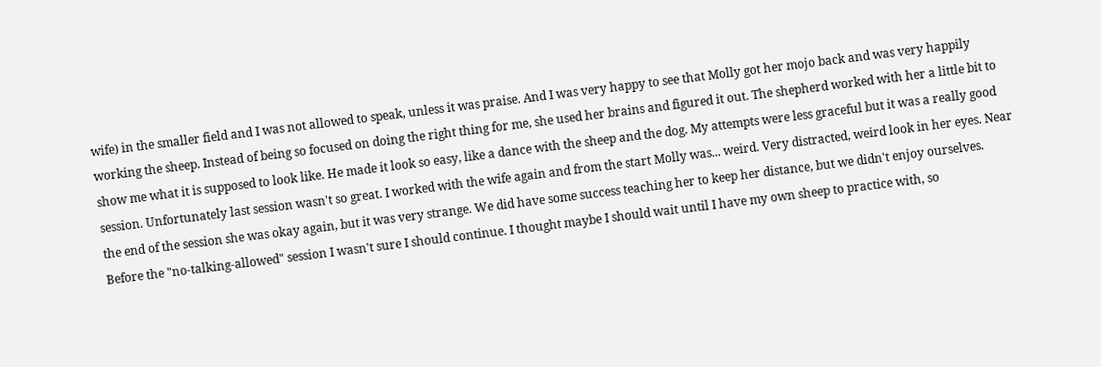wife) in the smaller field and I was not allowed to speak, unless it was praise. And I was very happy to see that Molly got her mojo back and was very happily working the sheep. Instead of being so focused on doing the right thing for me, she used her brains and figured it out. The shepherd worked with her a little bit to show me what it is supposed to look like. He made it look so easy, like a dance with the sheep and the dog. My attempts were less graceful but it was a really good session. Unfortunately last session wasn't so great. I worked with the wife again and from the start Molly was... weird. Very distracted, weird look in her eyes. Near the end of the session she was okay again, but it was very strange. We did have some success teaching her to keep her distance, but we didn't enjoy ourselves. Before the "no-talking-allowed" session I wasn't sure I should continue. I thought maybe I should wait until I have my own sheep to practice with, so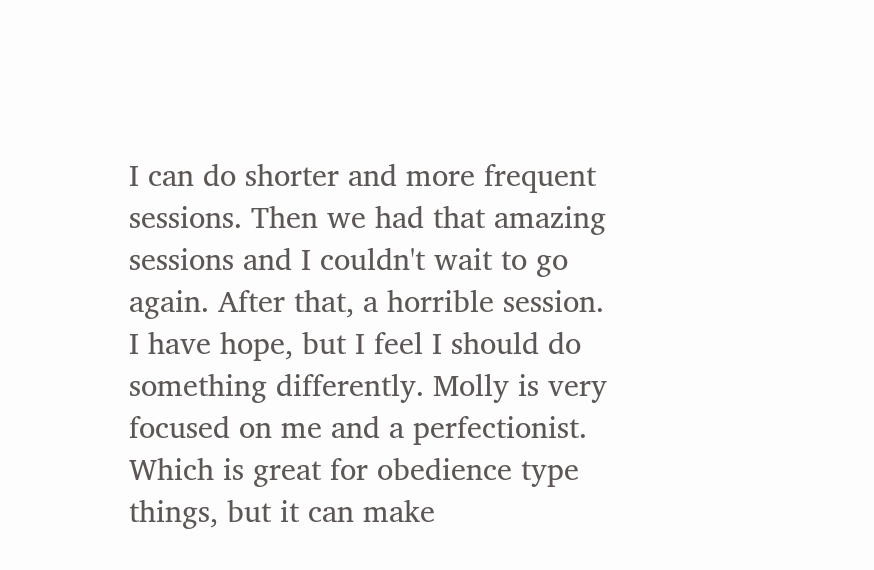I can do shorter and more frequent sessions. Then we had that amazing sessions and I couldn't wait to go again. After that, a horrible session. I have hope, but I feel I should do something differently. Molly is very focused on me and a perfectionist. Which is great for obedience type things, but it can make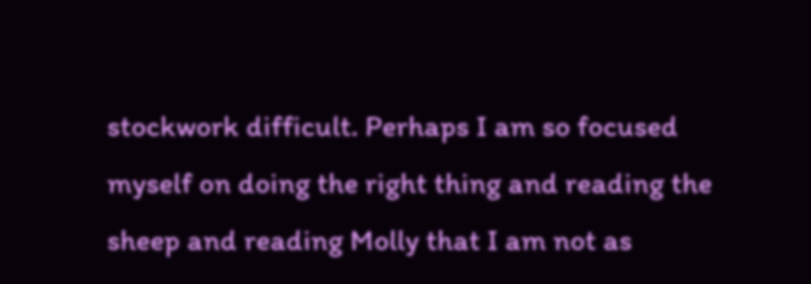stockwork difficult. Perhaps I am so focused myself on doing the right thing and reading the sheep and reading Molly that I am not as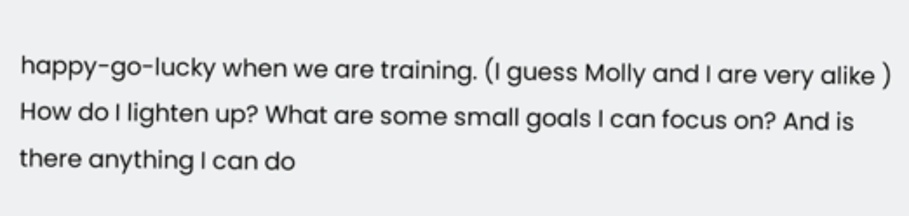happy-go-lucky when we are training. (I guess Molly and I are very alike ) How do I lighten up? What are some small goals I can focus on? And is there anything I can do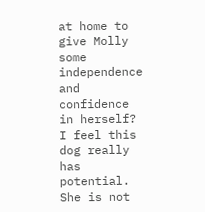at home to give Molly some independence and confidence in herself? I feel this dog really has potential. She is not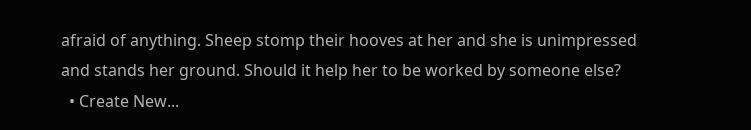afraid of anything. Sheep stomp their hooves at her and she is unimpressed and stands her ground. Should it help her to be worked by someone else?
  • Create New...